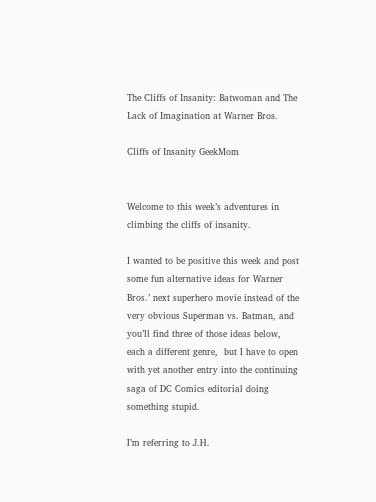The Cliffs of Insanity: Batwoman and The Lack of Imagination at Warner Bros.

Cliffs of Insanity GeekMom


Welcome to this week’s adventures in climbing the cliffs of insanity.

I wanted to be positive this week and post some fun alternative ideas for Warner Bros.’ next superhero movie instead of the very obvious Superman vs. Batman, and you’ll find three of those ideas below, each a different genre,  but I have to open with yet another entry into the continuing saga of DC Comics editorial doing something stupid.

I’m referring to J.H.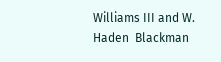Williams III and W. Haden  Blackman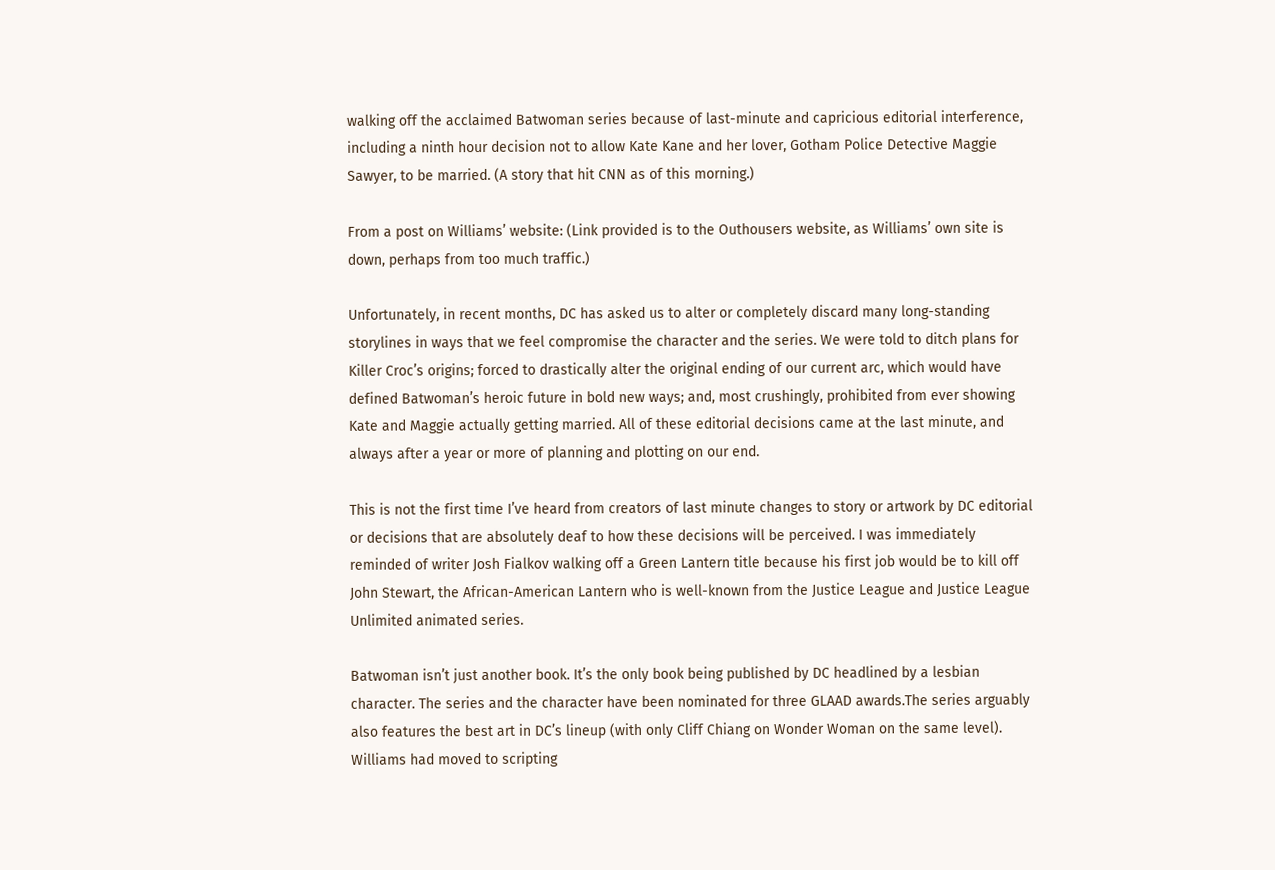walking off the acclaimed Batwoman series because of last-minute and capricious editorial interference, including a ninth hour decision not to allow Kate Kane and her lover, Gotham Police Detective Maggie Sawyer, to be married. (A story that hit CNN as of this morning.)

From a post on Williams’ website: (Link provided is to the Outhousers website, as Williams’ own site is down, perhaps from too much traffic.)

Unfortunately, in recent months, DC has asked us to alter or completely discard many long-standing storylines in ways that we feel compromise the character and the series. We were told to ditch plans for Killer Croc’s origins; forced to drastically alter the original ending of our current arc, which would have defined Batwoman’s heroic future in bold new ways; and, most crushingly, prohibited from ever showing Kate and Maggie actually getting married. All of these editorial decisions came at the last minute, and always after a year or more of planning and plotting on our end.

This is not the first time I’ve heard from creators of last minute changes to story or artwork by DC editorial or decisions that are absolutely deaf to how these decisions will be perceived. I was immediately reminded of writer Josh Fialkov walking off a Green Lantern title because his first job would be to kill off John Stewart, the African-American Lantern who is well-known from the Justice League and Justice League Unlimited animated series.

Batwoman isn’t just another book. It’s the only book being published by DC headlined by a lesbian character. The series and the character have been nominated for three GLAAD awards.The series arguably also features the best art in DC’s lineup (with only Cliff Chiang on Wonder Woman on the same level). Williams had moved to scripting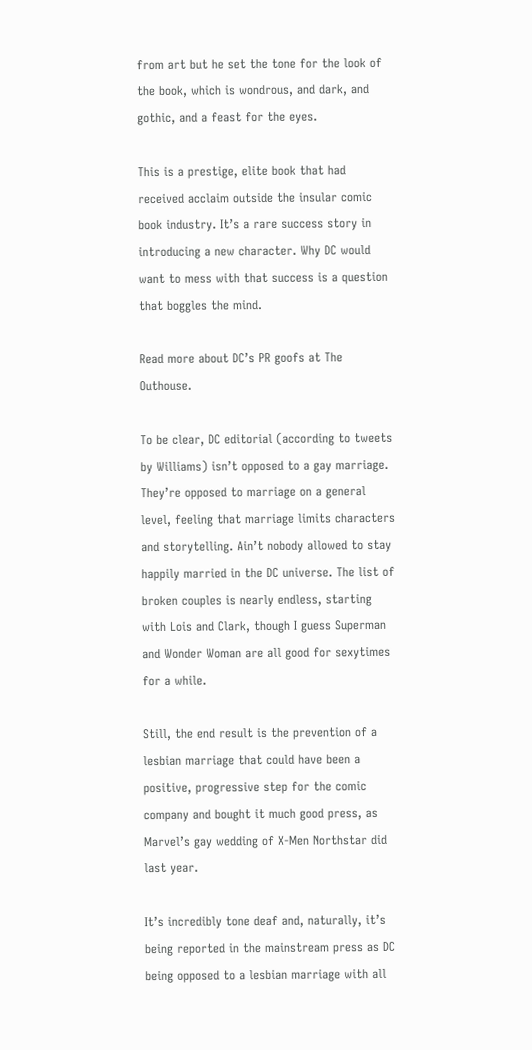from art but he set the tone for the look of the book, which is wondrous, and dark, and gothic, and a feast for the eyes.

This is a prestige, elite book that had received acclaim outside the insular comic book industry. It’s a rare success story in introducing a new character. Why DC would want to mess with that success is a question that boggles the mind.

Read more about DC’s PR goofs at The Outhouse.

To be clear, DC editorial (according to tweets by Williams) isn’t opposed to a gay marriage. They’re opposed to marriage on a general level, feeling that marriage limits characters and storytelling. Ain’t nobody allowed to stay happily married in the DC universe. The list of broken couples is nearly endless, starting with Lois and Clark, though I guess Superman and Wonder Woman are all good for sexytimes for a while.

Still, the end result is the prevention of a lesbian marriage that could have been a positive, progressive step for the comic company and bought it much good press, as Marvel’s gay wedding of X-Men Northstar did last year.

It’s incredibly tone deaf and, naturally, it’s being reported in the mainstream press as DC being opposed to a lesbian marriage with all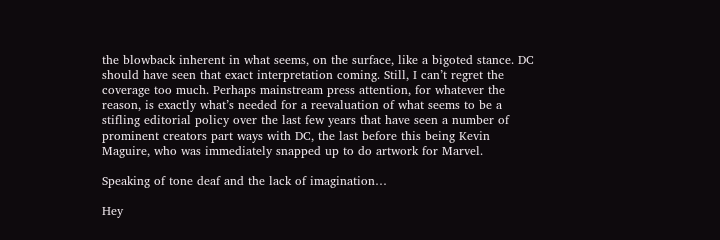the blowback inherent in what seems, on the surface, like a bigoted stance. DC should have seen that exact interpretation coming. Still, I can’t regret the coverage too much. Perhaps mainstream press attention, for whatever the reason, is exactly what’s needed for a reevaluation of what seems to be a stifling editorial policy over the last few years that have seen a number of prominent creators part ways with DC, the last before this being Kevin Maguire, who was immediately snapped up to do artwork for Marvel.

Speaking of tone deaf and the lack of imagination…

Hey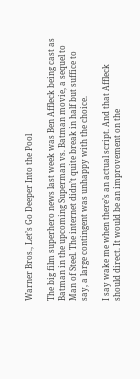Warner Bros., Let’s Go Deeper Into the Pool

The big film superhero news last week was Ben Affleck being cast as Batman in the upcoming Superman vs. Batman movie, a sequel to Man of Steel. The internet didn’t quite break in half but suffice to say, a large contingent was unhappy with the choice.

I say wake me when there’s an actual script. And that Affleck should direct. It would be an improvement on the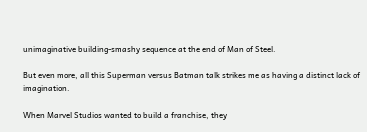unimaginative building-smashy sequence at the end of Man of Steel.

But even more, all this Superman versus Batman talk strikes me as having a distinct lack of imagination.

When Marvel Studios wanted to build a franchise, they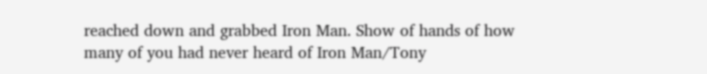reached down and grabbed Iron Man. Show of hands of how many of you had never heard of Iron Man/Tony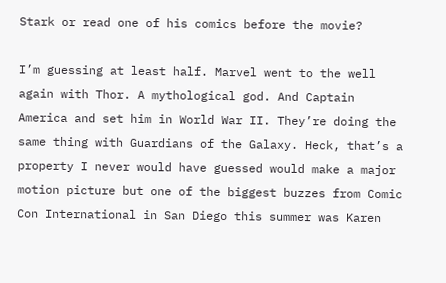Stark or read one of his comics before the movie?

I’m guessing at least half. Marvel went to the well again with Thor. A mythological god. And Captain America and set him in World War II. They’re doing the same thing with Guardians of the Galaxy. Heck, that’s a property I never would have guessed would make a major motion picture but one of the biggest buzzes from Comic Con International in San Diego this summer was Karen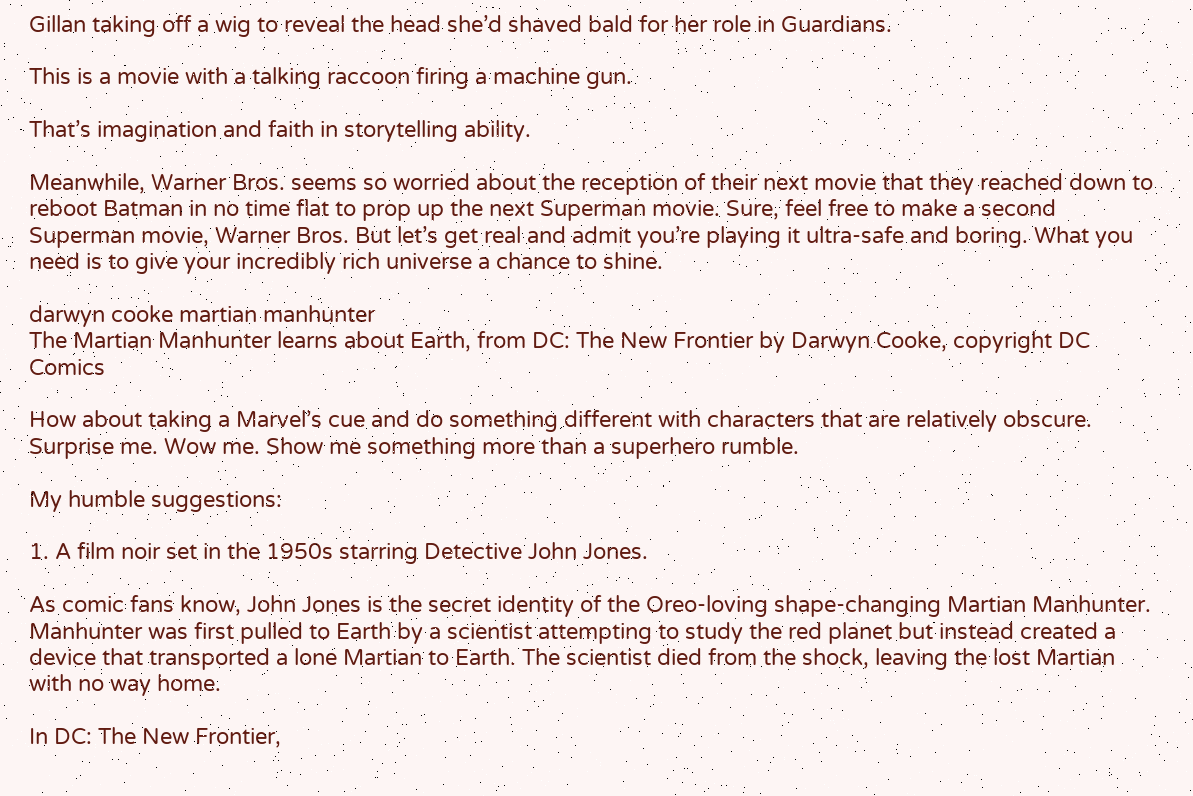Gillan taking off a wig to reveal the head she’d shaved bald for her role in Guardians.

This is a movie with a talking raccoon firing a machine gun.

That’s imagination and faith in storytelling ability.

Meanwhile, Warner Bros. seems so worried about the reception of their next movie that they reached down to reboot Batman in no time flat to prop up the next Superman movie. Sure, feel free to make a second Superman movie, Warner Bros. But let’s get real and admit you’re playing it ultra-safe and boring. What you need is to give your incredibly rich universe a chance to shine.

darwyn cooke martian manhunter
The Martian Manhunter learns about Earth, from DC: The New Frontier by Darwyn Cooke, copyright DC Comics

How about taking a Marvel’s cue and do something different with characters that are relatively obscure. Surprise me. Wow me. Show me something more than a superhero rumble.

My humble suggestions:

1. A film noir set in the 1950s starring Detective John Jones.

As comic fans know, John Jones is the secret identity of the Oreo-loving shape-changing Martian Manhunter. Manhunter was first pulled to Earth by a scientist attempting to study the red planet but instead created a device that transported a lone Martian to Earth. The scientist died from the shock, leaving the lost Martian with no way home.

In DC: The New Frontier,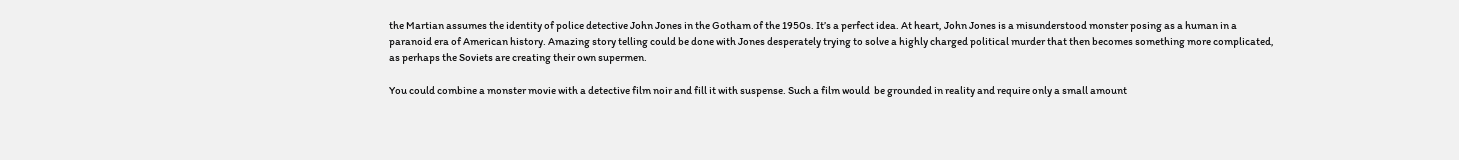the Martian assumes the identity of police detective John Jones in the Gotham of the 1950s. It’s a perfect idea. At heart, John Jones is a misunderstood monster posing as a human in a paranoid era of American history. Amazing story telling could be done with Jones desperately trying to solve a highly charged political murder that then becomes something more complicated, as perhaps the Soviets are creating their own supermen.

You could combine a monster movie with a detective film noir and fill it with suspense. Such a film would  be grounded in reality and require only a small amount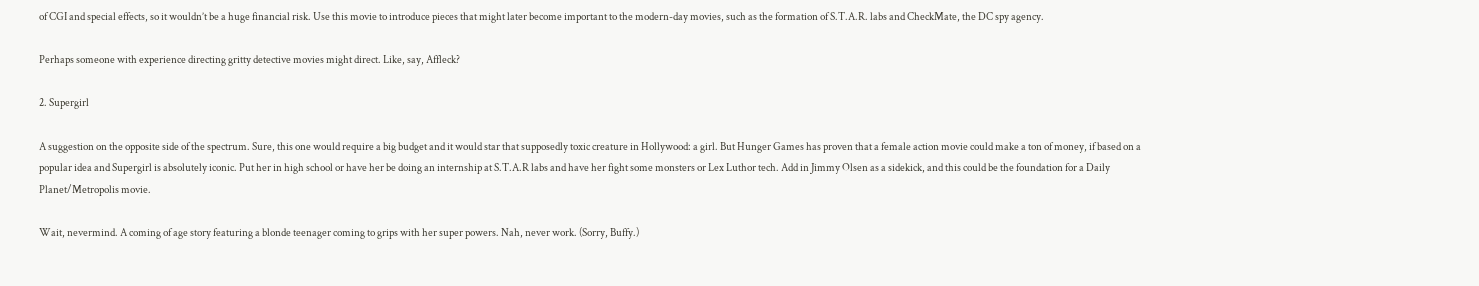of CGI and special effects, so it wouldn’t be a huge financial risk. Use this movie to introduce pieces that might later become important to the modern-day movies, such as the formation of S.T.A.R. labs and CheckMate, the DC spy agency.

Perhaps someone with experience directing gritty detective movies might direct. Like, say, Affleck?

2. Supergirl

A suggestion on the opposite side of the spectrum. Sure, this one would require a big budget and it would star that supposedly toxic creature in Hollywood: a girl. But Hunger Games has proven that a female action movie could make a ton of money, if based on a popular idea and Supergirl is absolutely iconic. Put her in high school or have her be doing an internship at S.T.A.R labs and have her fight some monsters or Lex Luthor tech. Add in Jimmy Olsen as a sidekick, and this could be the foundation for a Daily Planet/Metropolis movie.

Wait, nevermind. A coming of age story featuring a blonde teenager coming to grips with her super powers. Nah, never work. (Sorry, Buffy.)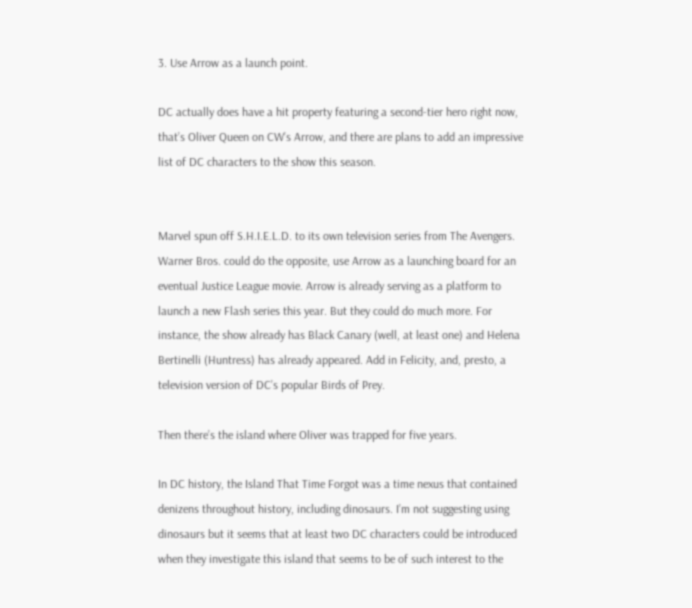3. Use Arrow as a launch point.

DC actually does have a hit property featuring a second-tier hero right now, that’s Oliver Queen on CW’s Arrow, and there are plans to add an impressive list of DC characters to the show this season.


Marvel spun off S.H.I.E.L.D. to its own television series from The Avengers. Warner Bros. could do the opposite, use Arrow as a launching board for an eventual Justice League movie. Arrow is already serving as a platform to launch a new Flash series this year. But they could do much more. For instance, the show already has Black Canary (well, at least one) and Helena Bertinelli (Huntress) has already appeared. Add in Felicity, and, presto, a television version of DC’s popular Birds of Prey.

Then there’s the island where Oliver was trapped for five years.

In DC history, the Island That Time Forgot was a time nexus that contained denizens throughout history, including dinosaurs. I’m not suggesting using dinosaurs but it seems that at least two DC characters could be introduced when they investigate this island that seems to be of such interest to the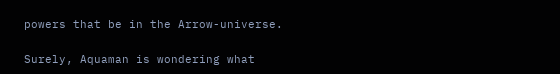powers that be in the Arrow-universe.

Surely, Aquaman is wondering what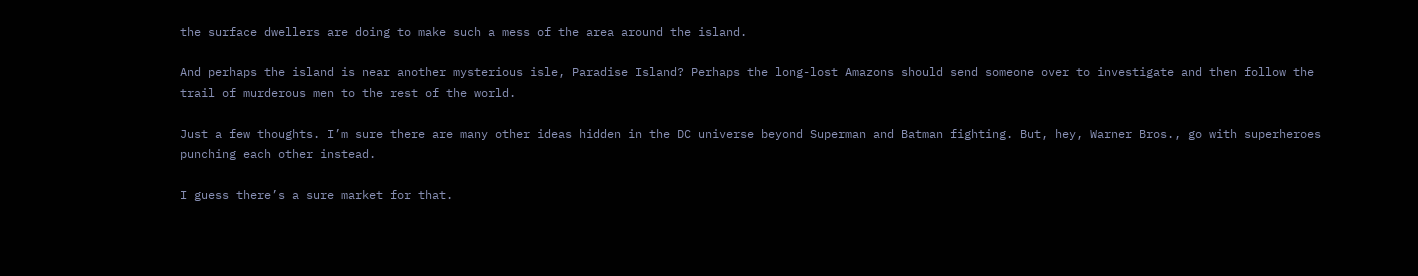the surface dwellers are doing to make such a mess of the area around the island.

And perhaps the island is near another mysterious isle, Paradise Island? Perhaps the long-lost Amazons should send someone over to investigate and then follow the trail of murderous men to the rest of the world.

Just a few thoughts. I’m sure there are many other ideas hidden in the DC universe beyond Superman and Batman fighting. But, hey, Warner Bros., go with superheroes punching each other instead.

I guess there’s a sure market for that.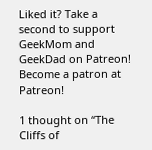Liked it? Take a second to support GeekMom and GeekDad on Patreon!
Become a patron at Patreon!

1 thought on “The Cliffs of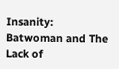Insanity: Batwoman and The Lack of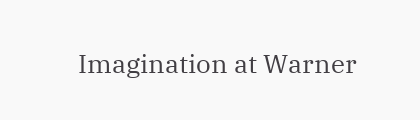Imagination at Warner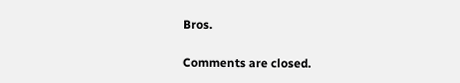Bros.

Comments are closed.